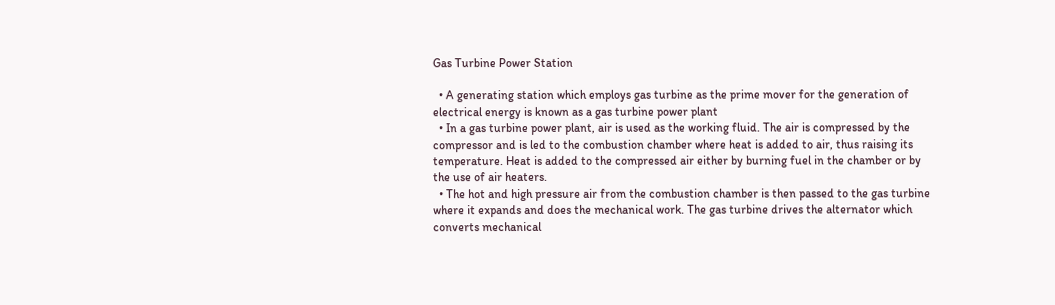Gas Turbine Power Station

  • A generating station which employs gas turbine as the prime mover for the generation of electrical energy is known as a gas turbine power plant
  • In a gas turbine power plant, air is used as the working fluid. The air is compressed by the compressor and is led to the combustion chamber where heat is added to air, thus raising its temperature. Heat is added to the compressed air either by burning fuel in the chamber or by the use of air heaters.
  • The hot and high pressure air from the combustion chamber is then passed to the gas turbine where it expands and does the mechanical work. The gas turbine drives the alternator which converts mechanical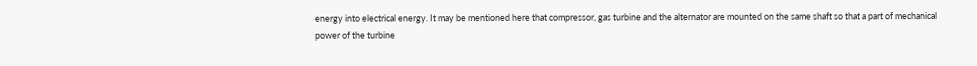energy into electrical energy. It may be mentioned here that compressor, gas turbine and the alternator are mounted on the same shaft so that a part of mechanical power of the turbine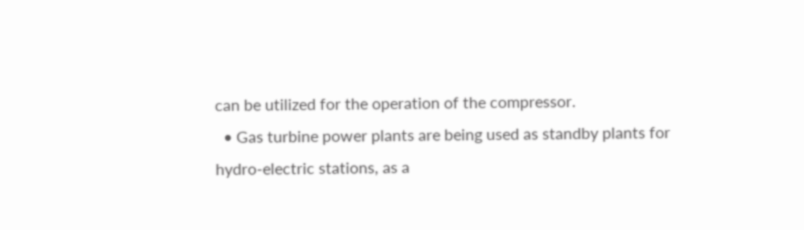can be utilized for the operation of the compressor.
  • Gas turbine power plants are being used as standby plants for hydro-electric stations, as a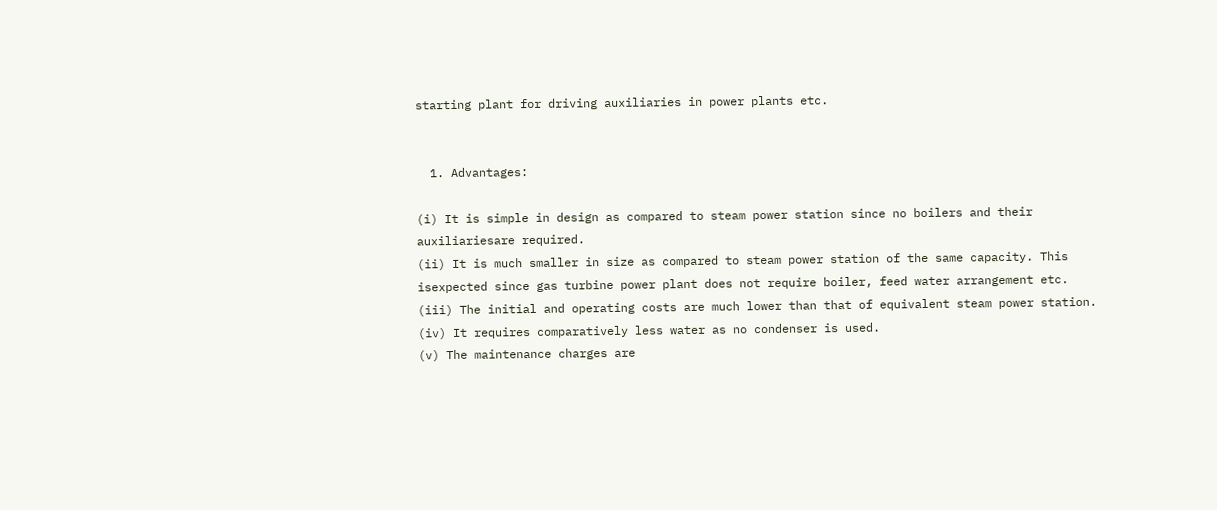starting plant for driving auxiliaries in power plants etc.


  1. Advantages:

(i) It is simple in design as compared to steam power station since no boilers and their auxiliariesare required.
(ii) It is much smaller in size as compared to steam power station of the same capacity. This isexpected since gas turbine power plant does not require boiler, feed water arrangement etc.
(iii) The initial and operating costs are much lower than that of equivalent steam power station.
(iv) It requires comparatively less water as no condenser is used.
(v) The maintenance charges are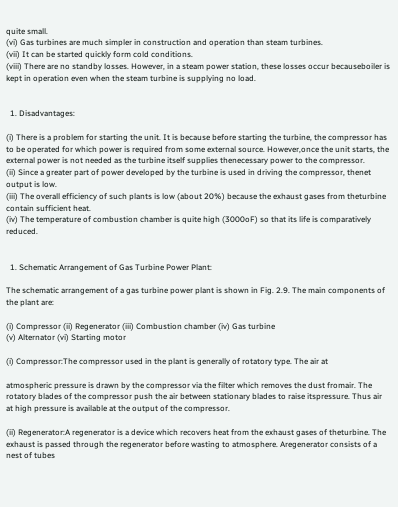quite small.
(vi) Gas turbines are much simpler in construction and operation than steam turbines.
(vii) It can be started quickly form cold conditions.
(viii) There are no standby losses. However, in a steam power station, these losses occur becauseboiler is kept in operation even when the steam turbine is supplying no load.


  1. Disadvantages:

(i) There is a problem for starting the unit. It is because before starting the turbine, the compressor has to be operated for which power is required from some external source. However,once the unit starts, the external power is not needed as the turbine itself supplies thenecessary power to the compressor.
(ii) Since a greater part of power developed by the turbine is used in driving the compressor, thenet output is low.
(iii) The overall efficiency of such plants is low (about 20%) because the exhaust gases from theturbine contain sufficient heat.
(iv) The temperature of combustion chamber is quite high (3000oF) so that its life is comparatively reduced.


  1. Schematic Arrangement of Gas Turbine Power Plant:

The schematic arrangement of a gas turbine power plant is shown in Fig. 2.9. The main components of the plant are:

(i) Compressor (ii) Regenerator (iii) Combustion chamber (iv) Gas turbine
(v) Alternator (vi) Starting motor

(i) Compressor:The compressor used in the plant is generally of rotatory type. The air at

atmospheric pressure is drawn by the compressor via the filter which removes the dust fromair. The rotatory blades of the compressor push the air between stationary blades to raise itspressure. Thus air at high pressure is available at the output of the compressor.

(ii) Regenerator:A regenerator is a device which recovers heat from the exhaust gases of theturbine. The exhaust is passed through the regenerator before wasting to atmosphere. Aregenerator consists of a nest of tubes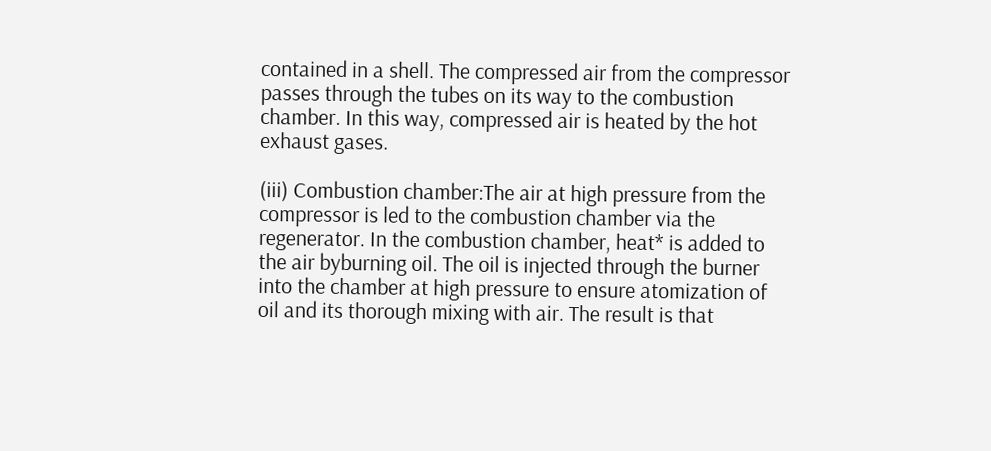contained in a shell. The compressed air from the compressor passes through the tubes on its way to the combustion chamber. In this way, compressed air is heated by the hot exhaust gases.

(iii) Combustion chamber:The air at high pressure from the compressor is led to the combustion chamber via the regenerator. In the combustion chamber, heat* is added to the air byburning oil. The oil is injected through the burner into the chamber at high pressure to ensure atomization of oil and its thorough mixing with air. The result is that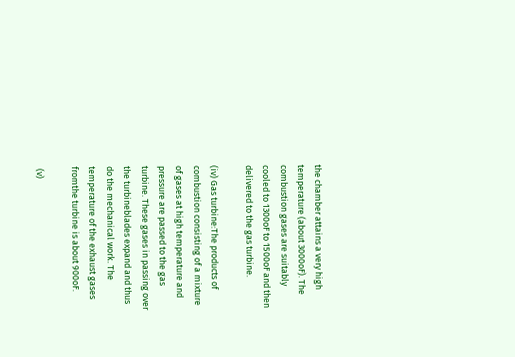the chamber attains a very high temperature (about 3000oF). The combustion gases are suitably cooled to 1300oF to 1500oF and then delivered to the gas turbine.

(iv) Gas turbine:The products of combustion consisting of a mixture of gases at high temperature and pressure are passed to the gas turbine. These gases in passing over the turbineblades expand and thus do the mechanical work. The temperature of the exhaust gases fromthe turbine is about 900oF.

 (v)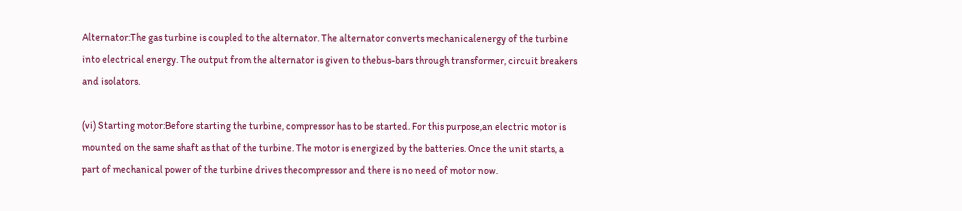Alternator:The gas turbine is coupled to the alternator. The alternator converts mechanicalenergy of the turbine into electrical energy. The output from the alternator is given to thebus-bars through transformer, circuit breakers and isolators.

(vi) Starting motor:Before starting the turbine, compressor has to be started. For this purpose,an electric motor is mounted on the same shaft as that of the turbine. The motor is energized by the batteries. Once the unit starts, a part of mechanical power of the turbine drives thecompressor and there is no need of motor now.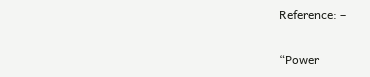Reference: –

“Power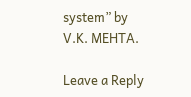system” by V.K. MEHTA.

Leave a Reply